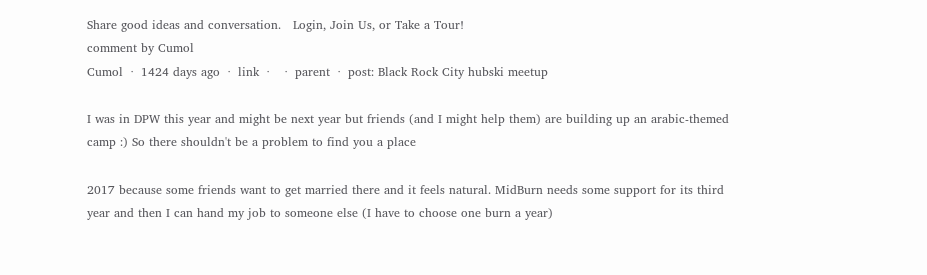Share good ideas and conversation.   Login, Join Us, or Take a Tour!
comment by Cumol
Cumol  ·  1424 days ago  ·  link  ·    ·  parent  ·  post: Black Rock City hubski meetup

I was in DPW this year and might be next year but friends (and I might help them) are building up an arabic-themed camp :) So there shouldn't be a problem to find you a place

2017 because some friends want to get married there and it feels natural. MidBurn needs some support for its third year and then I can hand my job to someone else (I have to choose one burn a year)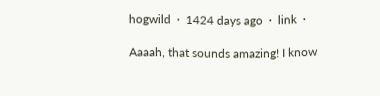hogwild  ·  1424 days ago  ·  link  ·

Aaaah, that sounds amazing! I know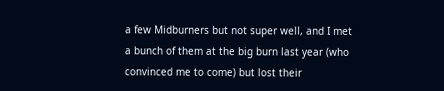a few Midburners but not super well, and I met a bunch of them at the big burn last year (who convinced me to come) but lost their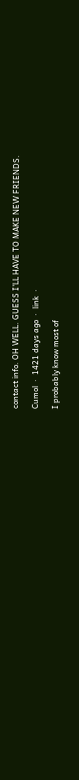contact info. OH WELL. GUESS I'LL HAVE TO MAKE NEW FRIENDS.

Cumol  ·  1421 days ago  ·  link  ·

I probably know most of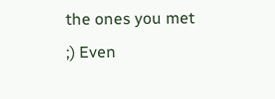the ones you met ;) Even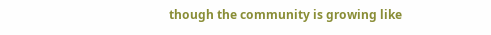though the community is growing like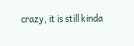crazy, it is still kinda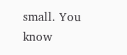small. You know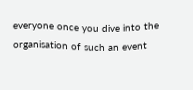everyone once you dive into the organisation of such an event